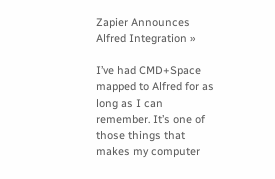Zapier Announces Alfred Integration »

I’ve had CMD+Space mapped to Alfred for as long as I can remember. It’s one of those things that makes my computer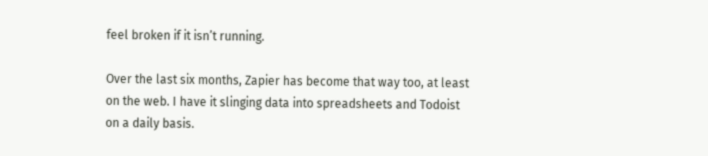feel broken if it isn’t running.

Over the last six months, Zapier has become that way too, at least on the web. I have it slinging data into spreadsheets and Todoist on a daily basis.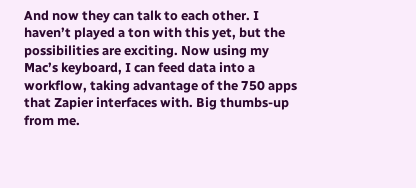And now they can talk to each other. I haven’t played a ton with this yet, but the possibilities are exciting. Now using my Mac’s keyboard, I can feed data into a workflow, taking advantage of the 750 apps that Zapier interfaces with. Big thumbs-up from me.